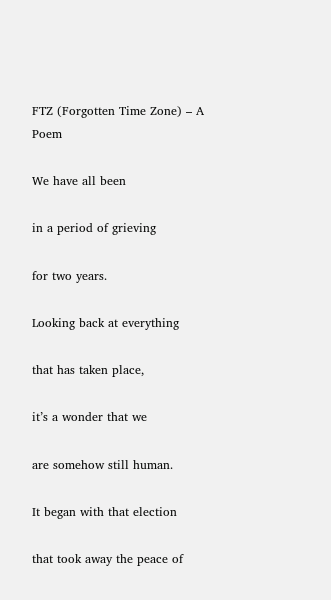FTZ (Forgotten Time Zone) – A Poem

We have all been

in a period of grieving

for two years.

Looking back at everything

that has taken place,

it’s a wonder that we

are somehow still human.

It began with that election

that took away the peace of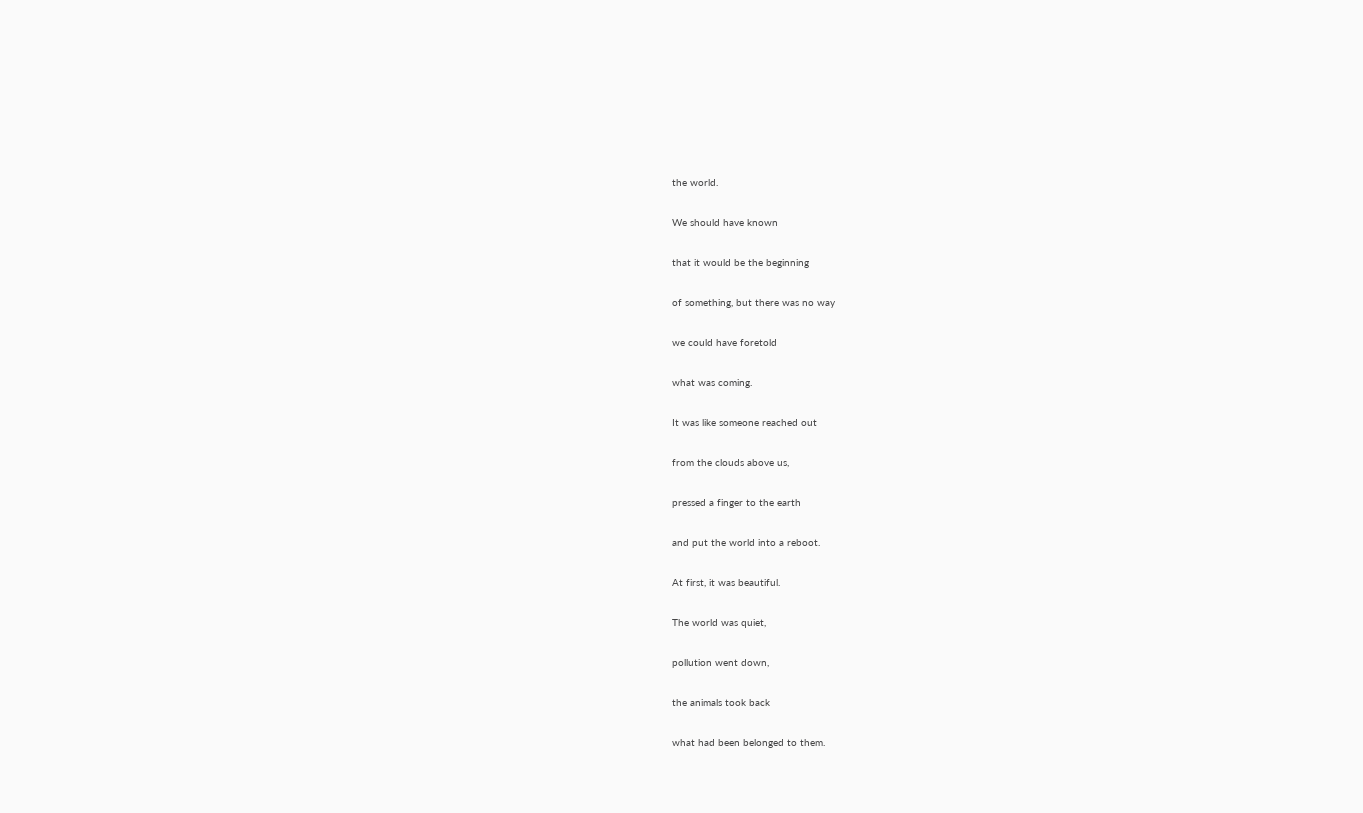the world.

We should have known

that it would be the beginning

of something, but there was no way

we could have foretold

what was coming.

It was like someone reached out

from the clouds above us,

pressed a finger to the earth

and put the world into a reboot.

At first, it was beautiful.

The world was quiet,

pollution went down,

the animals took back

what had been belonged to them.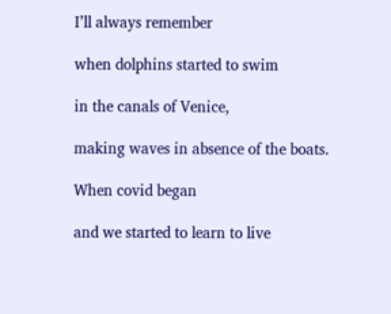I’ll always remember

when dolphins started to swim

in the canals of Venice,

making waves in absence of the boats.

When covid began

and we started to learn to live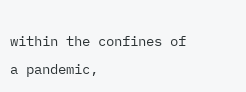within the confines of a pandemic,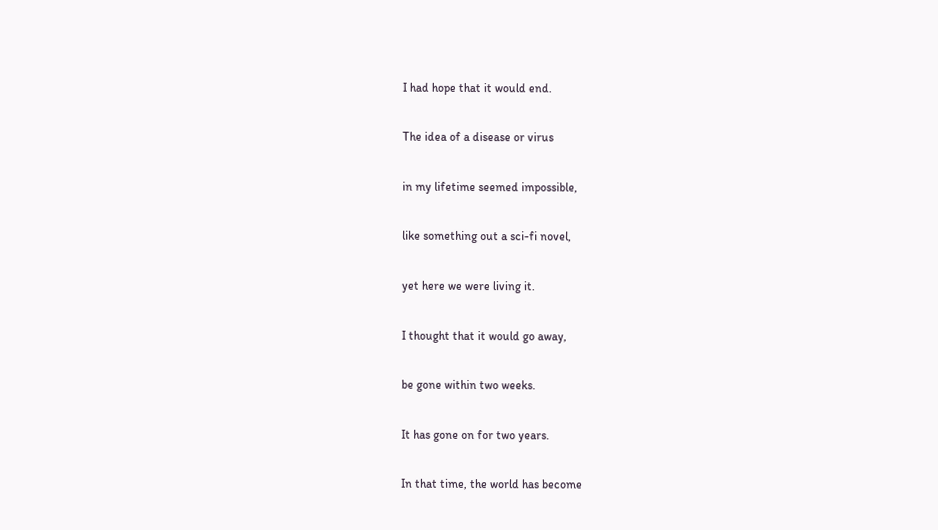I had hope that it would end.

The idea of a disease or virus

in my lifetime seemed impossible,

like something out a sci-fi novel,

yet here we were living it.

I thought that it would go away,

be gone within two weeks.

It has gone on for two years.

In that time, the world has become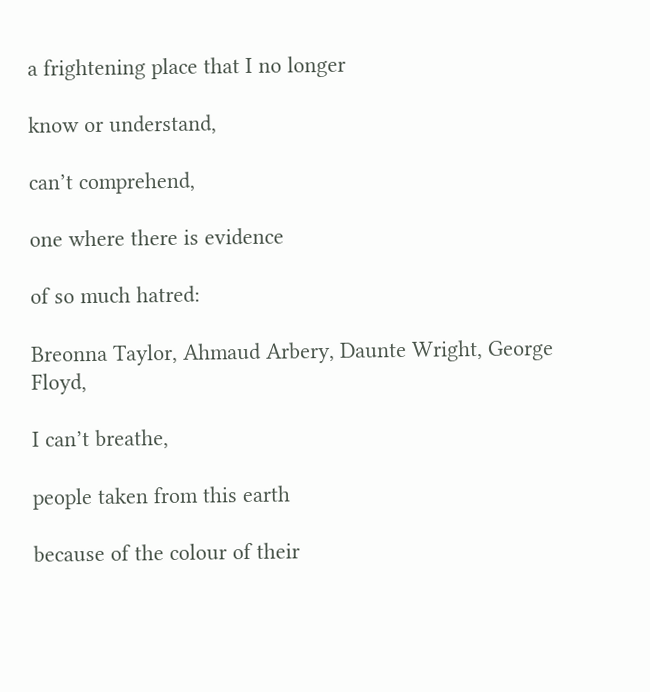a frightening place that I no longer

know or understand,

can’t comprehend,

one where there is evidence

of so much hatred:

Breonna Taylor, Ahmaud Arbery, Daunte Wright, George Floyd,

I can’t breathe,

people taken from this earth

because of the colour of their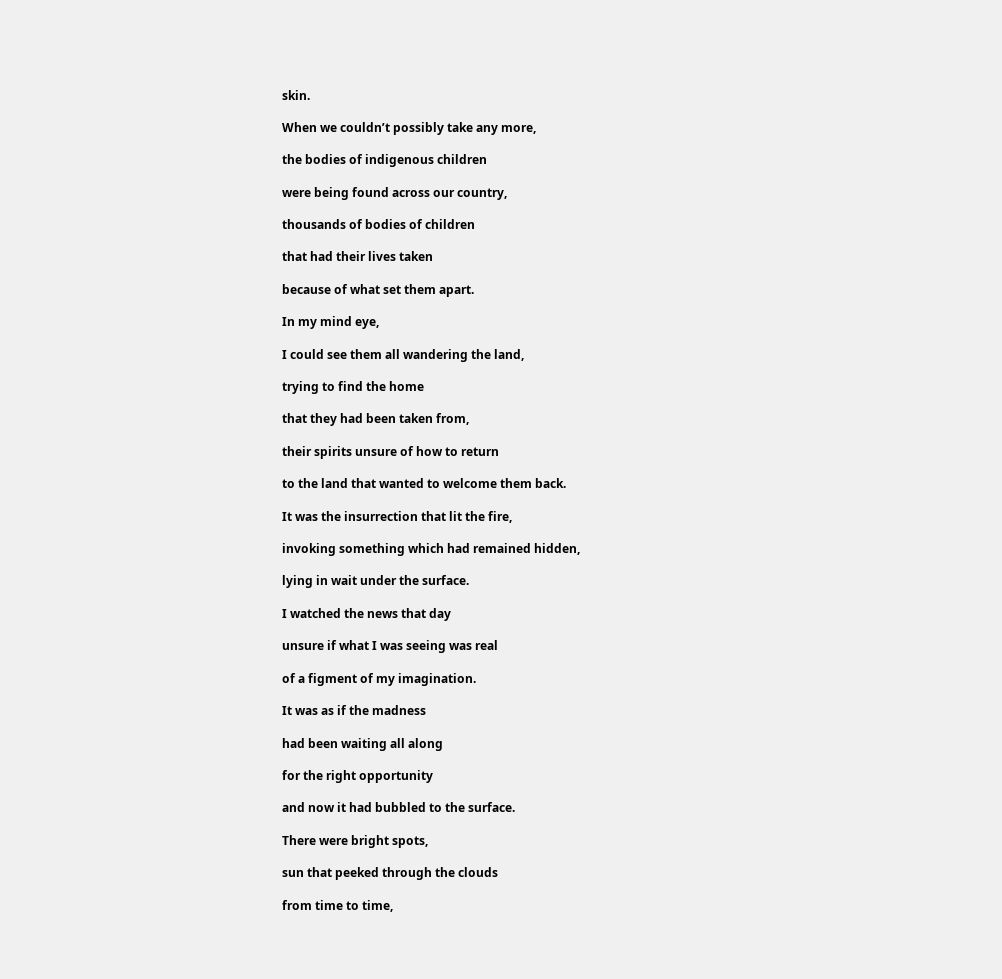skin.

When we couldn’t possibly take any more,

the bodies of indigenous children

were being found across our country,

thousands of bodies of children

that had their lives taken

because of what set them apart.

In my mind eye,

I could see them all wandering the land,

trying to find the home

that they had been taken from,

their spirits unsure of how to return

to the land that wanted to welcome them back.

It was the insurrection that lit the fire,

invoking something which had remained hidden,

lying in wait under the surface.

I watched the news that day

unsure if what I was seeing was real

of a figment of my imagination.

It was as if the madness

had been waiting all along

for the right opportunity

and now it had bubbled to the surface.

There were bright spots,

sun that peeked through the clouds

from time to time,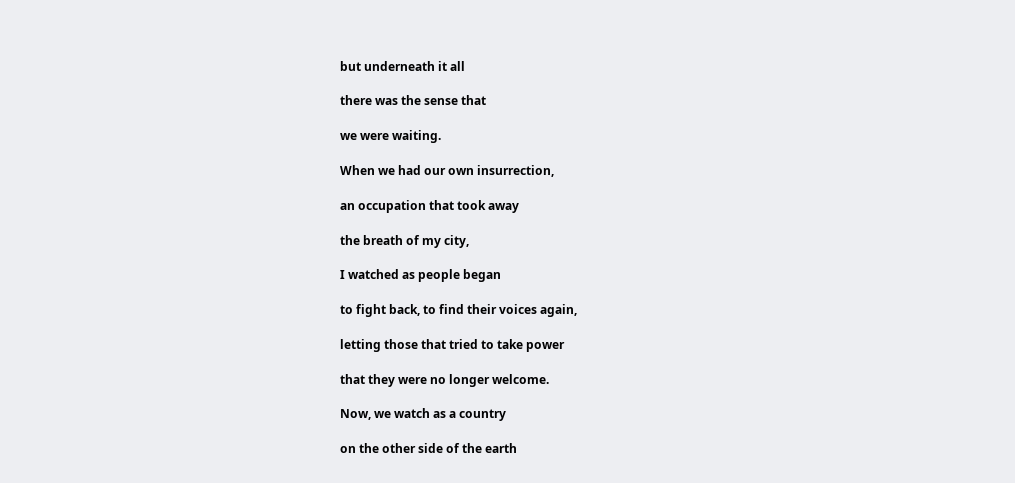but underneath it all

there was the sense that

we were waiting.

When we had our own insurrection,

an occupation that took away

the breath of my city,

I watched as people began

to fight back, to find their voices again,

letting those that tried to take power

that they were no longer welcome.

Now, we watch as a country

on the other side of the earth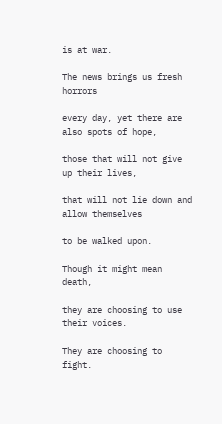is at war.

The news brings us fresh horrors

every day, yet there are also spots of hope,

those that will not give up their lives,

that will not lie down and allow themselves

to be walked upon.

Though it might mean death,

they are choosing to use their voices.

They are choosing to fight.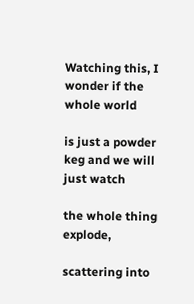Watching this, I wonder if the whole world

is just a powder keg and we will just watch

the whole thing explode,

scattering into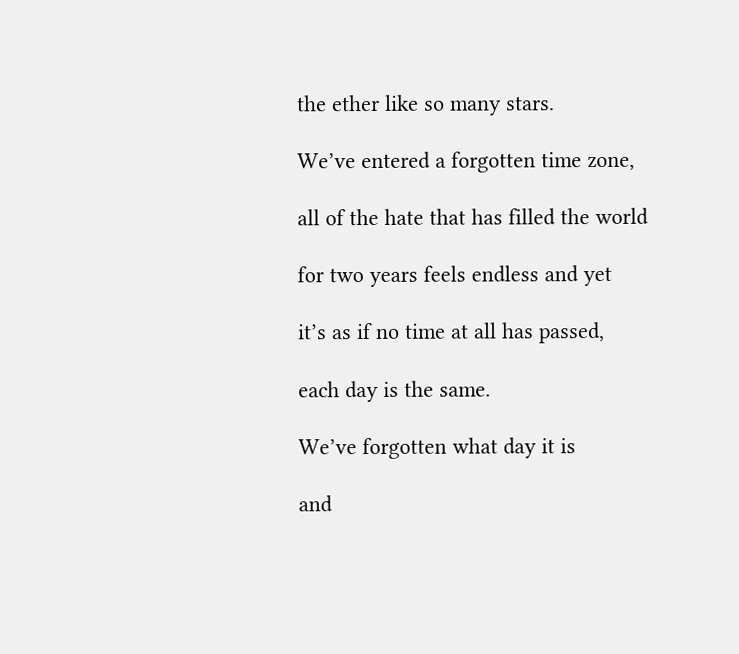the ether like so many stars.

We’ve entered a forgotten time zone,

all of the hate that has filled the world

for two years feels endless and yet

it’s as if no time at all has passed,

each day is the same.

We’ve forgotten what day it is

and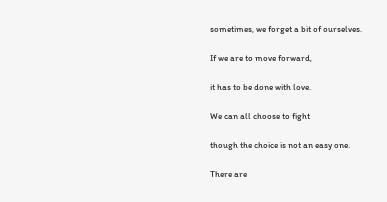sometimes, we forget a bit of ourselves.

If we are to move forward,

it has to be done with love.

We can all choose to fight

though the choice is not an easy one.

There are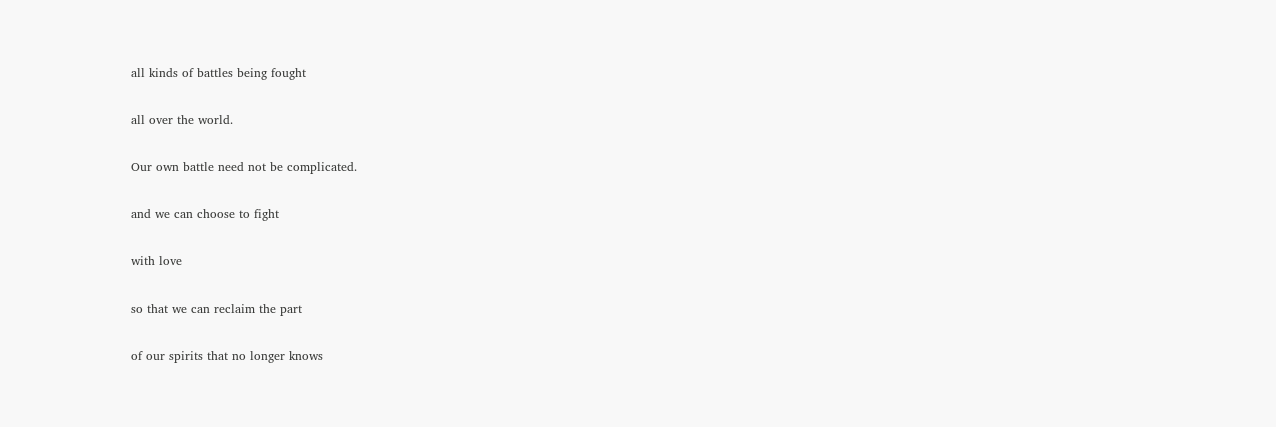all kinds of battles being fought

all over the world.

Our own battle need not be complicated.

and we can choose to fight

with love

so that we can reclaim the part

of our spirits that no longer knows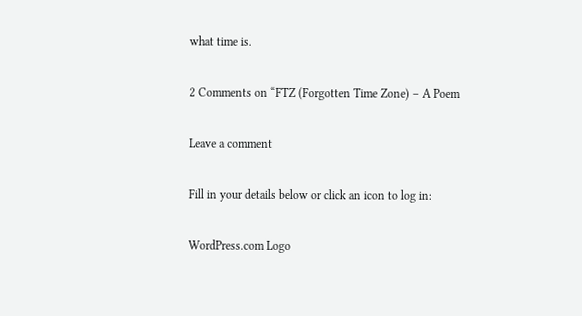what time is.

2 Comments on “FTZ (Forgotten Time Zone) – A Poem

Leave a comment

Fill in your details below or click an icon to log in:

WordPress.com Logo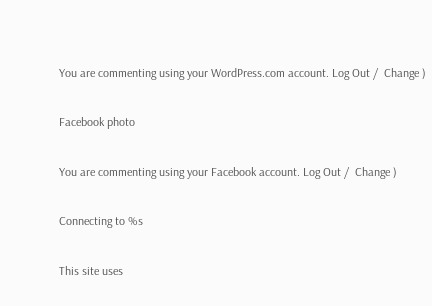You are commenting using your WordPress.com account. Log Out /  Change )

Facebook photo

You are commenting using your Facebook account. Log Out /  Change )

Connecting to %s

This site uses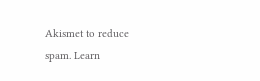Akismet to reduce spam. Learn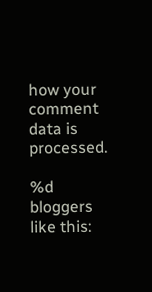how your comment data is processed.

%d bloggers like this: